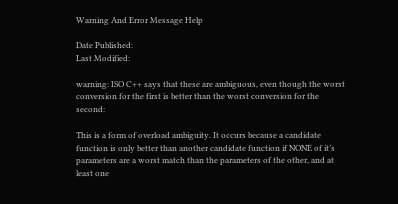Warning And Error Message Help

Date Published:
Last Modified:

warning: ISO C++ says that these are ambiguous, even though the worst conversion for the first is better than the worst conversion for the second:

This is a form of overload ambiguity. It occurs because a candidate function is only better than another candidate function if NONE of it’s parameters are a worst match than the parameters of the other, and at least one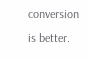conversion is better.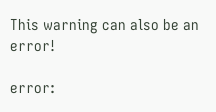This warning can also be an error!

error: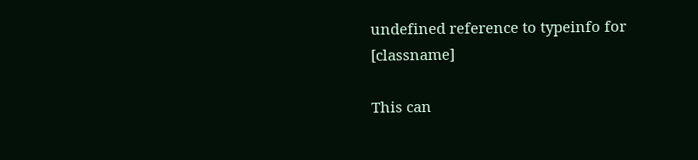undefined reference to typeinfo for [classname]

This can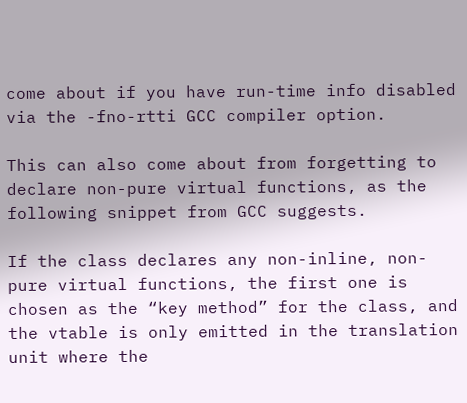come about if you have run-time info disabled via the -fno-rtti GCC compiler option.

This can also come about from forgetting to declare non-pure virtual functions, as the following snippet from GCC suggests.

If the class declares any non-inline, non-pure virtual functions, the first one is chosen as the “key method” for the class, and the vtable is only emitted in the translation unit where the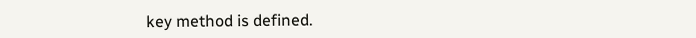key method is defined.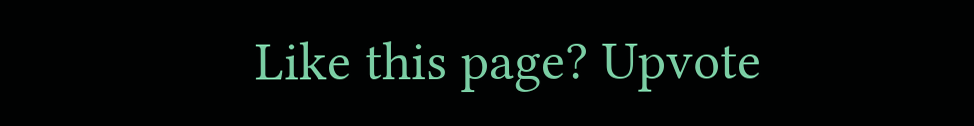Like this page? Upvote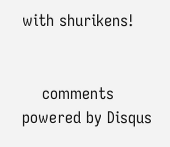with shurikens!


    comments powered by Disqus